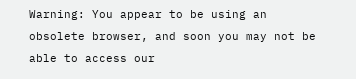Warning: You appear to be using an obsolete browser, and soon you may not be able to access our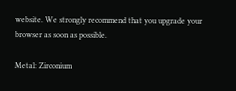website. We strongly recommend that you upgrade your browser as soon as possible.

Metal: Zirconium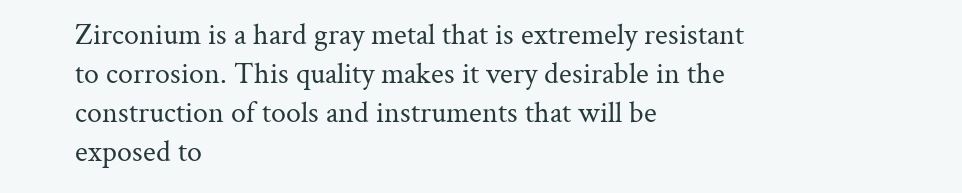Zirconium is a hard gray metal that is extremely resistant to corrosion. This quality makes it very desirable in the construction of tools and instruments that will be exposed to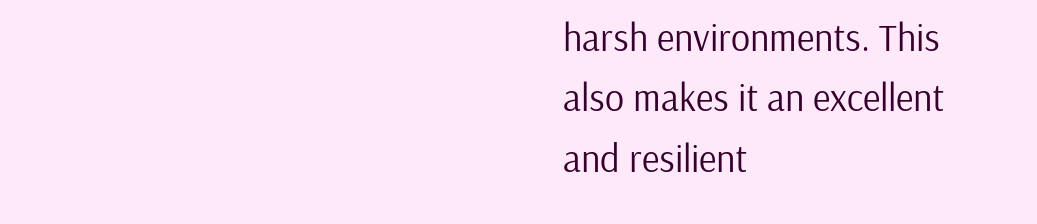harsh environments. This also makes it an excellent and resilient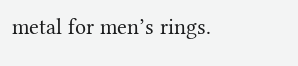metal for men’s rings.